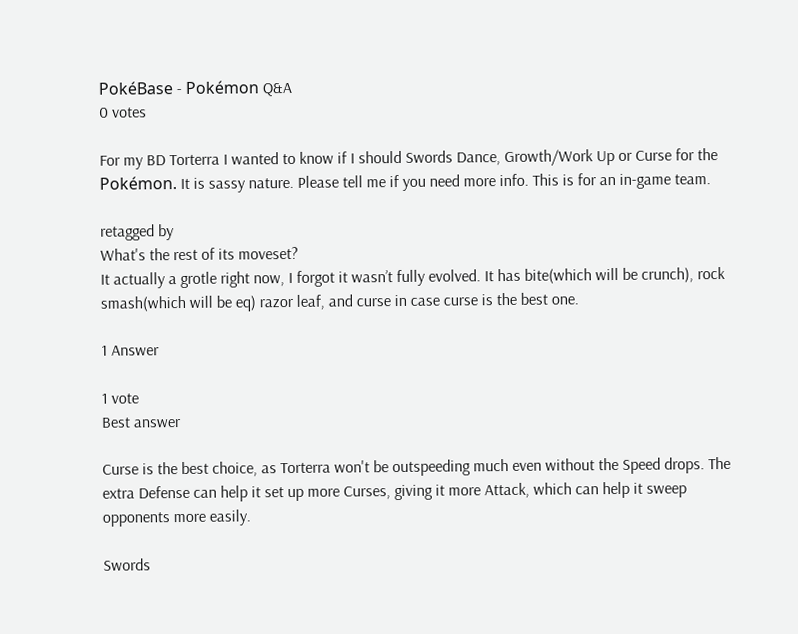PokéBase - Pokémon Q&A
0 votes

For my BD Torterra I wanted to know if I should Swords Dance, Growth/Work Up or Curse for the Pokémon. It is sassy nature. Please tell me if you need more info. This is for an in-game team.

retagged by
What's the rest of its moveset?
It actually a grotle right now, I forgot it wasn’t fully evolved. It has bite(which will be crunch), rock smash(which will be eq) razor leaf, and curse in case curse is the best one.

1 Answer

1 vote
Best answer

Curse is the best choice, as Torterra won't be outspeeding much even without the Speed drops. The extra Defense can help it set up more Curses, giving it more Attack, which can help it sweep opponents more easily.

Swords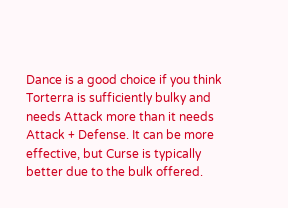Dance is a good choice if you think Torterra is sufficiently bulky and needs Attack more than it needs Attack + Defense. It can be more effective, but Curse is typically better due to the bulk offered.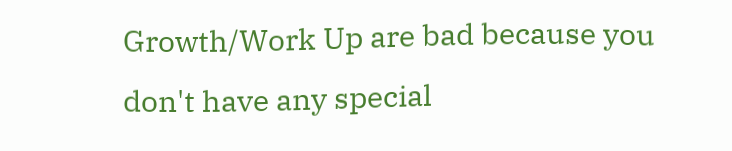Growth/Work Up are bad because you don't have any special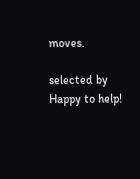moves.

selected by
Happy to help!